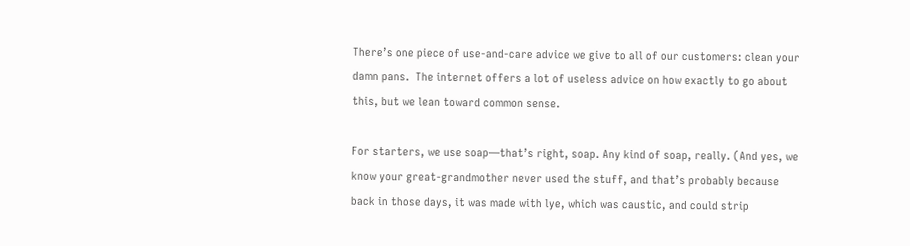There’s one piece of use-and-care advice we give to all of our customers: clean your damn pans.  The internet offers a lot of useless advice on how exactly to go about this, but we lean toward common sense.

For starters, we use soap—that’s right, soap. Any kind of soap, really. (And yes, we know your great-grandmother never used the stuff, and that’s probably because back in those days, it was made with lye, which was caustic, and could strip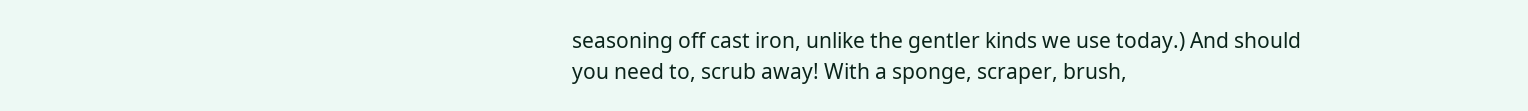seasoning off cast iron, unlike the gentler kinds we use today.) And should you need to, scrub away! With a sponge, scraper, brush,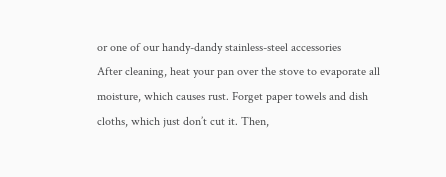or one of our handy-dandy stainless-steel accessories
After cleaning, heat your pan over the stove to evaporate all moisture, which causes rust. Forget paper towels and dish cloths, which just don’t cut it. Then,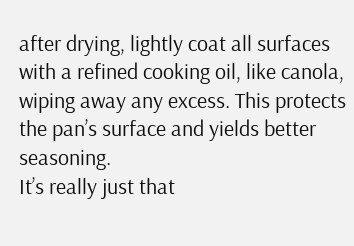after drying, lightly coat all surfaces with a refined cooking oil, like canola, wiping away any excess. This protects the pan’s surface and yields better seasoning.
It’s really just that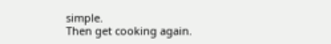simple.
Then get cooking again.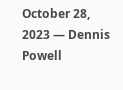October 28, 2023 — Dennis Powell